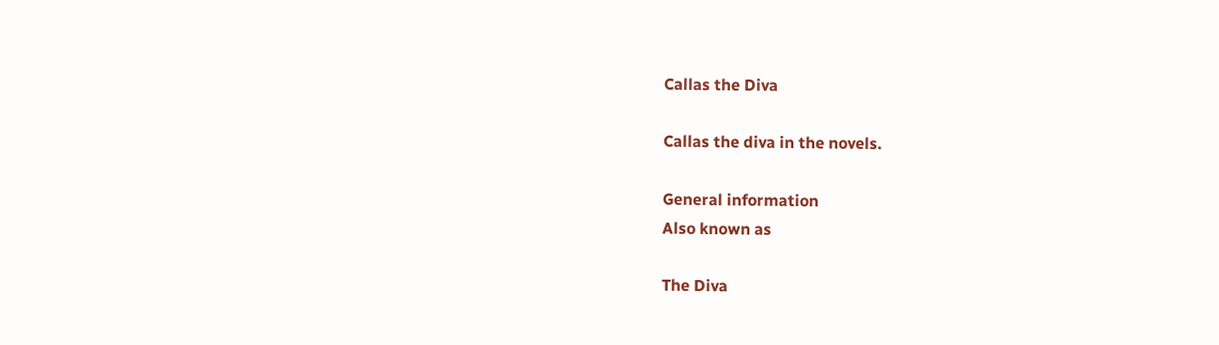Callas the Diva

Callas the diva in the novels.

General information
Also known as

The Diva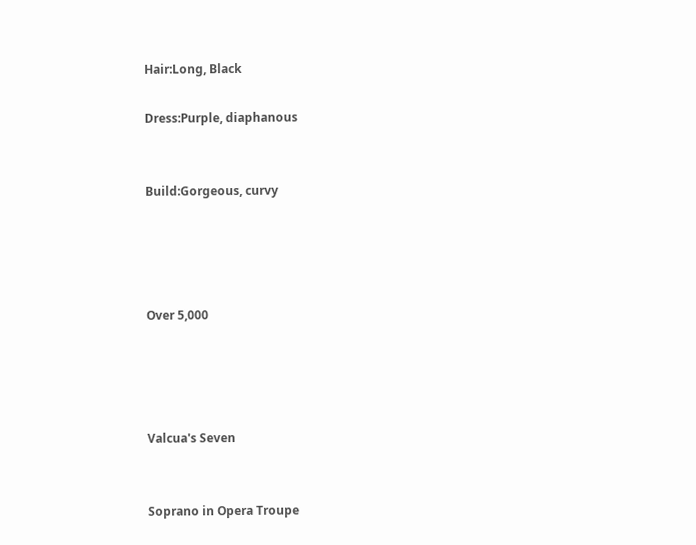Hair:Long, Black

Dress:Purple, diaphanous


Build:Gorgeous, curvy




Over 5,000




Valcua's Seven


Soprano in Opera Troupe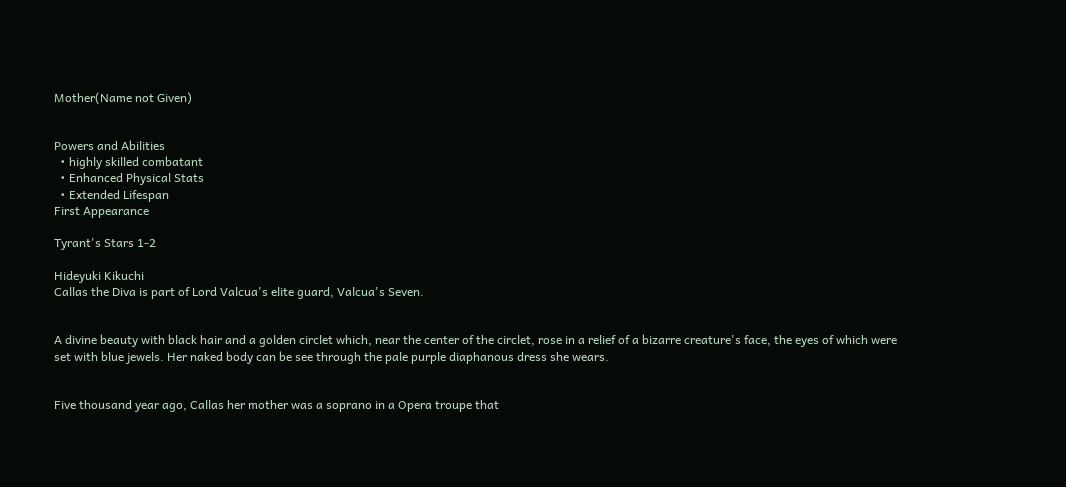Mother(Name not Given)


Powers and Abilities
  • highly skilled combatant
  • Enhanced Physical Stats
  • Extended Lifespan
First Appearance

Tyrant's Stars 1-2

Hideyuki Kikuchi
Callas the Diva is part of Lord Valcua's elite guard, Valcua's Seven.


A divine beauty with black hair and a golden circlet which, near the center of the circlet, rose in a relief of a bizarre creature's face, the eyes of which were set with blue jewels. Her naked body can be see through the pale purple diaphanous dress she wears.


Five thousand year ago, Callas her mother was a soprano in a Opera troupe that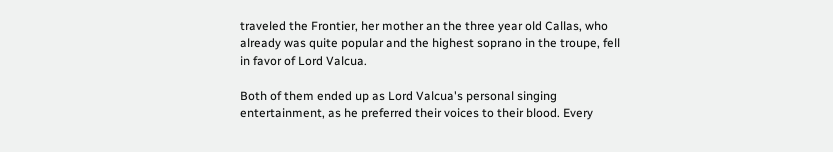traveled the Frontier, her mother an the three year old Callas, who already was quite popular and the highest soprano in the troupe, fell in favor of Lord Valcua.

Both of them ended up as Lord Valcua's personal singing entertainment, as he preferred their voices to their blood. Every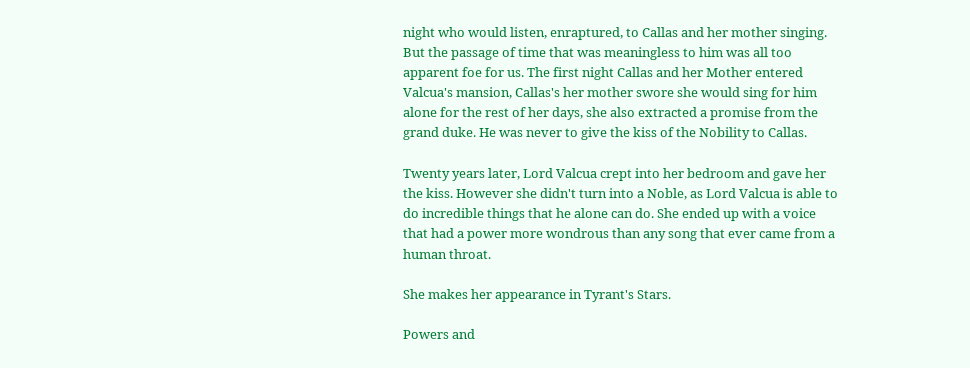night who would listen, enraptured, to Callas and her mother singing. But the passage of time that was meaningless to him was all too apparent foe for us. The first night Callas and her Mother entered Valcua's mansion, Callas's her mother swore she would sing for him alone for the rest of her days, she also extracted a promise from the grand duke. He was never to give the kiss of the Nobility to Callas.

Twenty years later, Lord Valcua crept into her bedroom and gave her the kiss. However she didn't turn into a Noble, as Lord Valcua is able to do incredible things that he alone can do. She ended up with a voice that had a power more wondrous than any song that ever came from a human throat.

She makes her appearance in Tyrant's Stars.

Powers and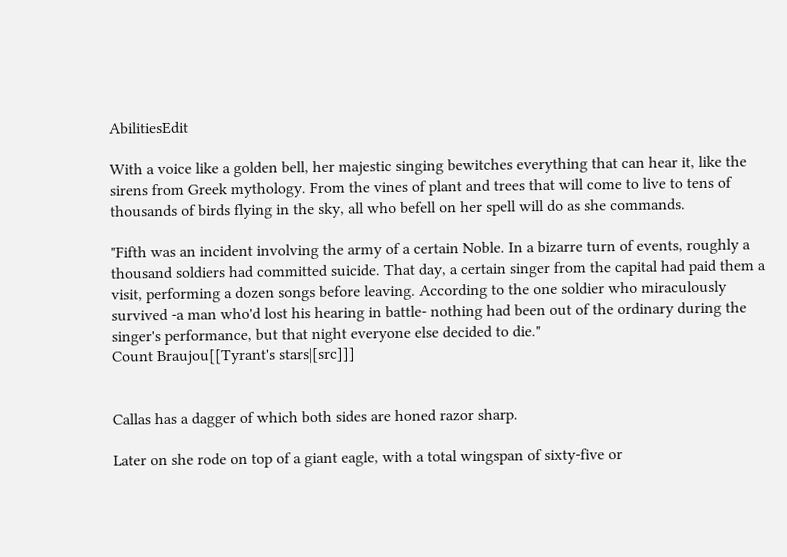AbilitiesEdit

With a voice like a golden bell, her majestic singing bewitches everything that can hear it, like the sirens from Greek mythology. From the vines of plant and trees that will come to live to tens of thousands of birds flying in the sky, all who befell on her spell will do as she commands.

"Fifth was an incident involving the army of a certain Noble. In a bizarre turn of events, roughly a thousand soldiers had committed suicide. That day, a certain singer from the capital had paid them a visit, performing a dozen songs before leaving. According to the one soldier who miraculously survived -a man who'd lost his hearing in battle- nothing had been out of the ordinary during the singer's performance, but that night everyone else decided to die."
Count Braujou[[Tyrant's stars|[src]]]


Callas has a dagger of which both sides are honed razor sharp.

Later on she rode on top of a giant eagle, with a total wingspan of sixty-five or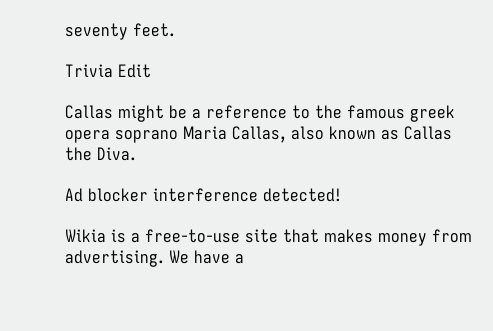seventy feet.

Trivia Edit

Callas might be a reference to the famous greek opera soprano Maria Callas, also known as Callas the Diva.

Ad blocker interference detected!

Wikia is a free-to-use site that makes money from advertising. We have a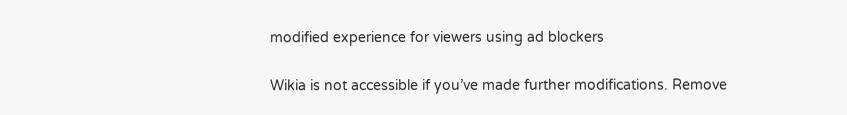modified experience for viewers using ad blockers

Wikia is not accessible if you’ve made further modifications. Remove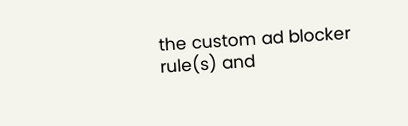the custom ad blocker rule(s) and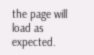the page will load as expected.